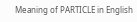Meaning of PARTICLE in English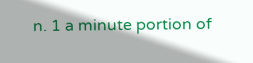n. 1 a minute portion of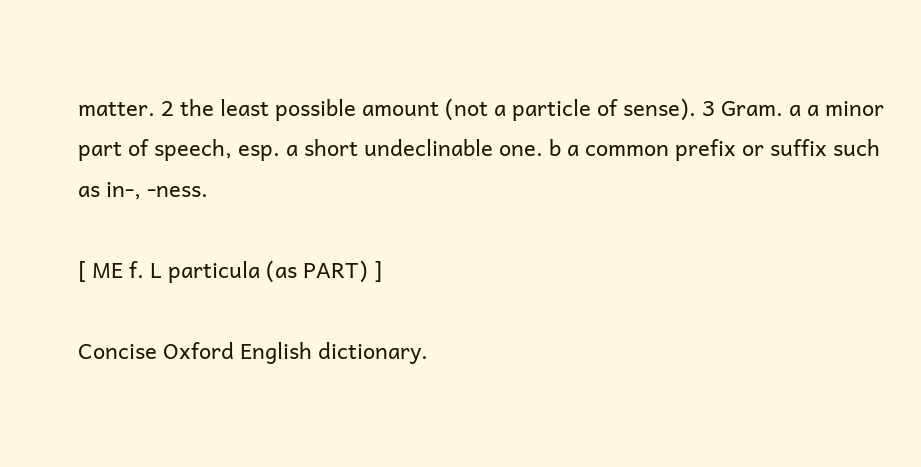matter. 2 the least possible amount (not a particle of sense). 3 Gram. a a minor part of speech, esp. a short undeclinable one. b a common prefix or suffix such as in-, -ness.

[ ME f. L particula (as PART) ]

Concise Oxford English dictionary.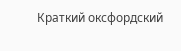Краткий оксфордский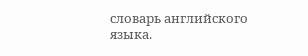словарь английского языка.